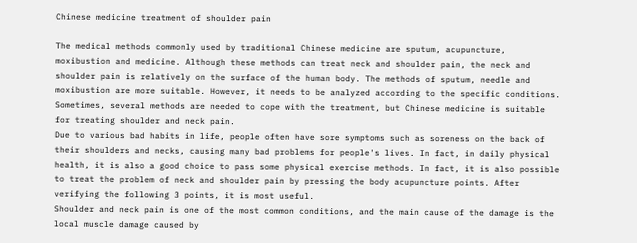Chinese medicine treatment of shoulder pain

The medical methods commonly used by traditional Chinese medicine are sputum, acupuncture, moxibustion and medicine. Although these methods can treat neck and shoulder pain, the neck and shoulder pain is relatively on the surface of the human body. The methods of sputum, needle and moxibustion are more suitable. However, it needs to be analyzed according to the specific conditions. Sometimes, several methods are needed to cope with the treatment, but Chinese medicine is suitable for treating shoulder and neck pain.
Due to various bad habits in life, people often have sore symptoms such as soreness on the back of their shoulders and necks, causing many bad problems for people's lives. In fact, in daily physical health, it is also a good choice to pass some physical exercise methods. In fact, it is also possible to treat the problem of neck and shoulder pain by pressing the body acupuncture points. After verifying the following 3 points, it is most useful.
Shoulder and neck pain is one of the most common conditions, and the main cause of the damage is the local muscle damage caused by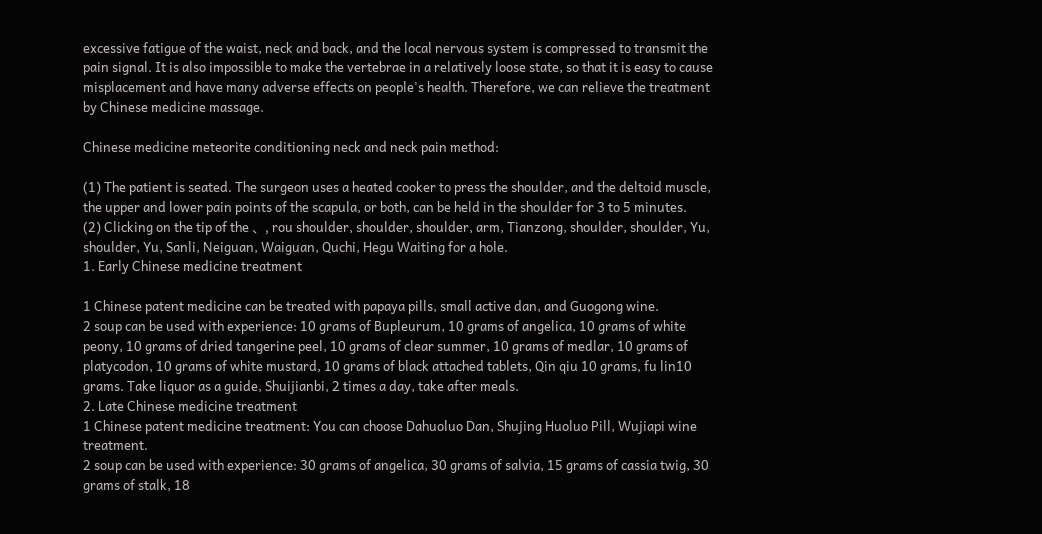excessive fatigue of the waist, neck and back, and the local nervous system is compressed to transmit the pain signal. It is also impossible to make the vertebrae in a relatively loose state, so that it is easy to cause misplacement and have many adverse effects on people's health. Therefore, we can relieve the treatment by Chinese medicine massage.

Chinese medicine meteorite conditioning neck and neck pain method:

(1) The patient is seated. The surgeon uses a heated cooker to press the shoulder, and the deltoid muscle, the upper and lower pain points of the scapula, or both, can be held in the shoulder for 3 to 5 minutes.
(2) Clicking on the tip of the 、, rou shoulder, shoulder, shoulder, arm, Tianzong, shoulder, shoulder, Yu, shoulder, Yu, Sanli, Neiguan, Waiguan, Quchi, Hegu Waiting for a hole.
1. Early Chinese medicine treatment

1 Chinese patent medicine can be treated with papaya pills, small active dan, and Guogong wine.
2 soup can be used with experience: 10 grams of Bupleurum, 10 grams of angelica, 10 grams of white peony, 10 grams of dried tangerine peel, 10 grams of clear summer, 10 grams of medlar, 10 grams of platycodon, 10 grams of white mustard, 10 grams of black attached tablets, Qin qiu 10 grams, fu lin10 grams. Take liquor as a guide, Shuijianbi, 2 times a day, take after meals.
2. Late Chinese medicine treatment
1 Chinese patent medicine treatment: You can choose Dahuoluo Dan, Shujing Huoluo Pill, Wujiapi wine treatment.
2 soup can be used with experience: 30 grams of angelica, 30 grams of salvia, 15 grams of cassia twig, 30 grams of stalk, 18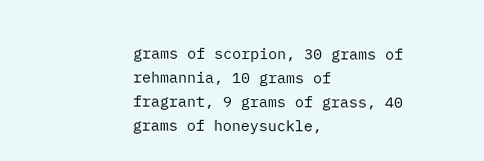grams of scorpion, 30 grams of rehmannia, 10 grams of fragrant, 9 grams of grass, 40 grams of honeysuckle,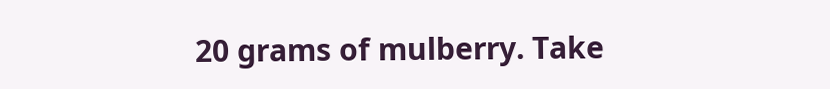20 grams of mulberry. Take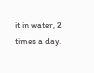it in water, 2 times a day.